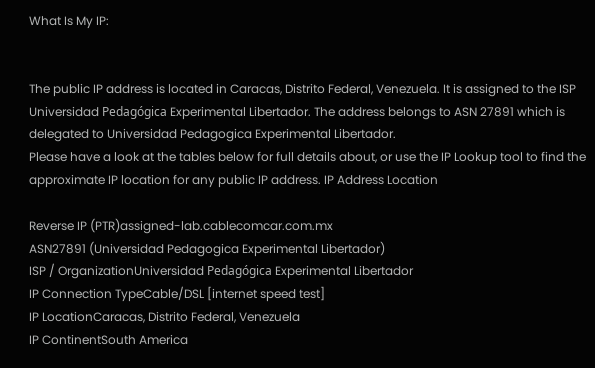What Is My IP:


The public IP address is located in Caracas, Distrito Federal, Venezuela. It is assigned to the ISP Universidad Pedagógica Experimental Libertador. The address belongs to ASN 27891 which is delegated to Universidad Pedagogica Experimental Libertador.
Please have a look at the tables below for full details about, or use the IP Lookup tool to find the approximate IP location for any public IP address. IP Address Location

Reverse IP (PTR)assigned-lab.cablecomcar.com.mx
ASN27891 (Universidad Pedagogica Experimental Libertador)
ISP / OrganizationUniversidad Pedagógica Experimental Libertador
IP Connection TypeCable/DSL [internet speed test]
IP LocationCaracas, Distrito Federal, Venezuela
IP ContinentSouth America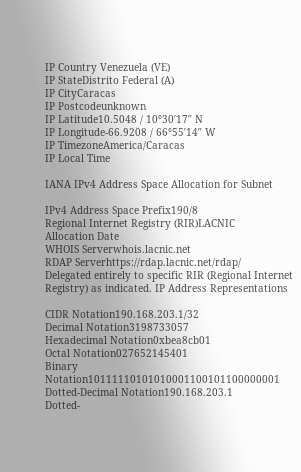IP Country Venezuela (VE)
IP StateDistrito Federal (A)
IP CityCaracas
IP Postcodeunknown
IP Latitude10.5048 / 10°30′17″ N
IP Longitude-66.9208 / 66°55′14″ W
IP TimezoneAmerica/Caracas
IP Local Time

IANA IPv4 Address Space Allocation for Subnet

IPv4 Address Space Prefix190/8
Regional Internet Registry (RIR)LACNIC
Allocation Date
WHOIS Serverwhois.lacnic.net
RDAP Serverhttps://rdap.lacnic.net/rdap/
Delegated entirely to specific RIR (Regional Internet Registry) as indicated. IP Address Representations

CIDR Notation190.168.203.1/32
Decimal Notation3198733057
Hexadecimal Notation0xbea8cb01
Octal Notation027652145401
Binary Notation10111110101010001100101100000001
Dotted-Decimal Notation190.168.203.1
Dotted-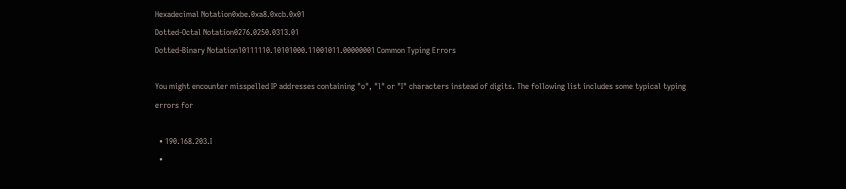Hexadecimal Notation0xbe.0xa8.0xcb.0x01
Dotted-Octal Notation0276.0250.0313.01
Dotted-Binary Notation10111110.10101000.11001011.00000001 Common Typing Errors

You might encounter misspelled IP addresses containing "o", "l" or "I" characters instead of digits. The following list includes some typical typing errors for

  • 190.168.203.I
  •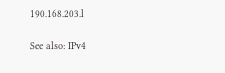190.168.203.l

See also: IPv4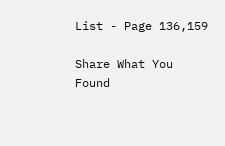List - Page 136,159

Share What You Found